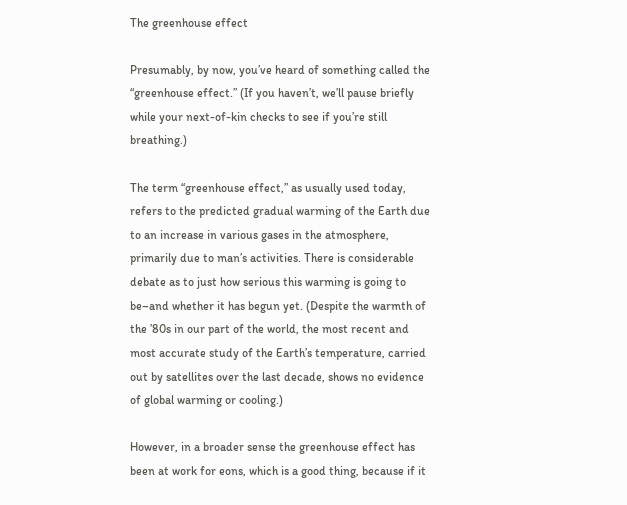The greenhouse effect

Presumably, by now, you’ve heard of something called the “greenhouse effect.” (If you haven’t, we’ll pause briefly while your next-of-kin checks to see if you’re still breathing.)

The term “greenhouse effect,” as usually used today, refers to the predicted gradual warming of the Earth due to an increase in various gases in the atmosphere, primarily due to man’s activities. There is considerable debate as to just how serious this warming is going to be–and whether it has begun yet. (Despite the warmth of the ’80s in our part of the world, the most recent and most accurate study of the Earth’s temperature, carried out by satellites over the last decade, shows no evidence of global warming or cooling.)

However, in a broader sense the greenhouse effect has been at work for eons, which is a good thing, because if it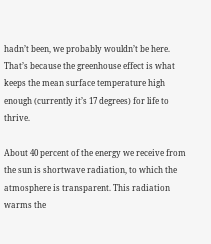hadn’t been, we probably wouldn’t be here. That’s because the greenhouse effect is what keeps the mean surface temperature high enough (currently it’s 17 degrees) for life to thrive.

About 40 percent of the energy we receive from the sun is shortwave radiation, to which the atmosphere is transparent. This radiation warms the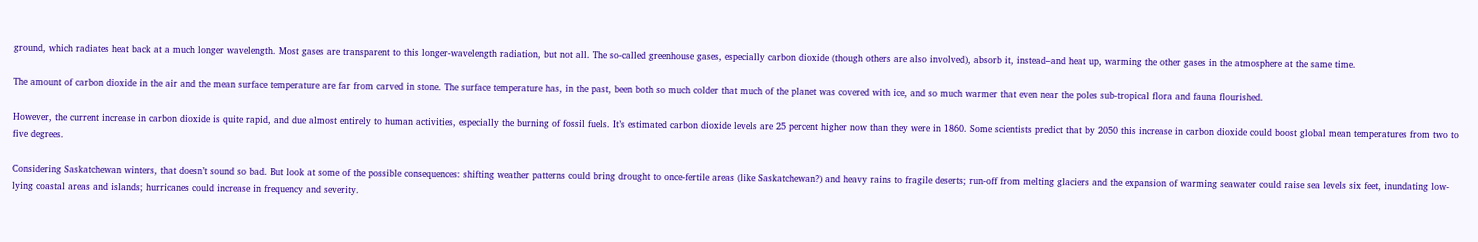ground, which radiates heat back at a much longer wavelength. Most gases are transparent to this longer-wavelength radiation, but not all. The so-called greenhouse gases, especially carbon dioxide (though others are also involved), absorb it, instead–and heat up, warming the other gases in the atmosphere at the same time.

The amount of carbon dioxide in the air and the mean surface temperature are far from carved in stone. The surface temperature has, in the past, been both so much colder that much of the planet was covered with ice, and so much warmer that even near the poles sub-tropical flora and fauna flourished.

However, the current increase in carbon dioxide is quite rapid, and due almost entirely to human activities, especially the burning of fossil fuels. It’s estimated carbon dioxide levels are 25 percent higher now than they were in 1860. Some scientists predict that by 2050 this increase in carbon dioxide could boost global mean temperatures from two to five degrees.

Considering Saskatchewan winters, that doesn’t sound so bad. But look at some of the possible consequences: shifting weather patterns could bring drought to once-fertile areas (like Saskatchewan?) and heavy rains to fragile deserts; run-off from melting glaciers and the expansion of warming seawater could raise sea levels six feet, inundating low-lying coastal areas and islands; hurricanes could increase in frequency and severity.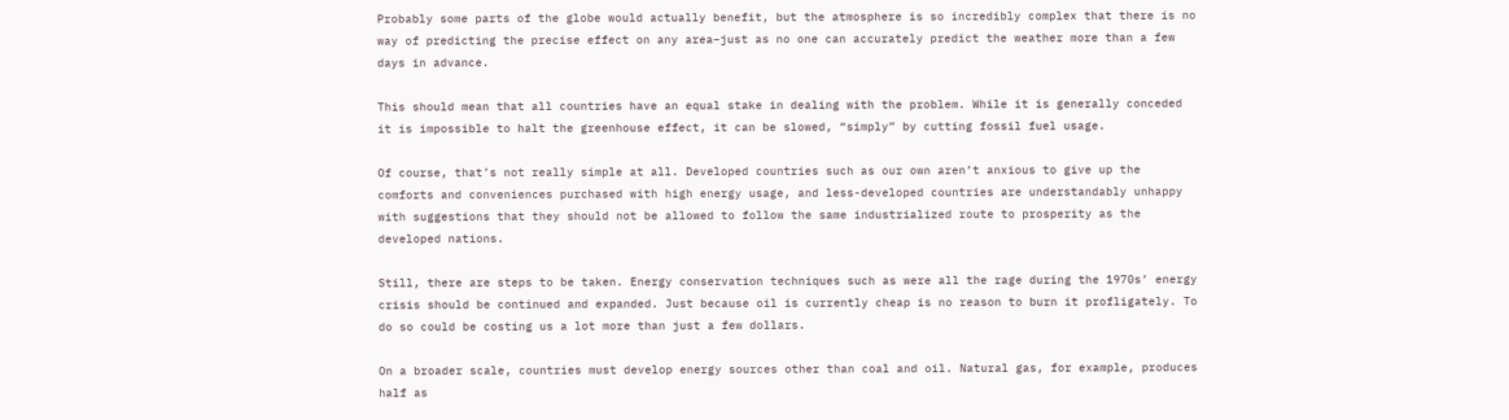Probably some parts of the globe would actually benefit, but the atmosphere is so incredibly complex that there is no way of predicting the precise effect on any area–just as no one can accurately predict the weather more than a few days in advance.

This should mean that all countries have an equal stake in dealing with the problem. While it is generally conceded it is impossible to halt the greenhouse effect, it can be slowed, “simply” by cutting fossil fuel usage.

Of course, that’s not really simple at all. Developed countries such as our own aren’t anxious to give up the comforts and conveniences purchased with high energy usage, and less-developed countries are understandably unhappy with suggestions that they should not be allowed to follow the same industrialized route to prosperity as the developed nations.

Still, there are steps to be taken. Energy conservation techniques such as were all the rage during the 1970s’ energy crisis should be continued and expanded. Just because oil is currently cheap is no reason to burn it profligately. To do so could be costing us a lot more than just a few dollars.

On a broader scale, countries must develop energy sources other than coal and oil. Natural gas, for example, produces half as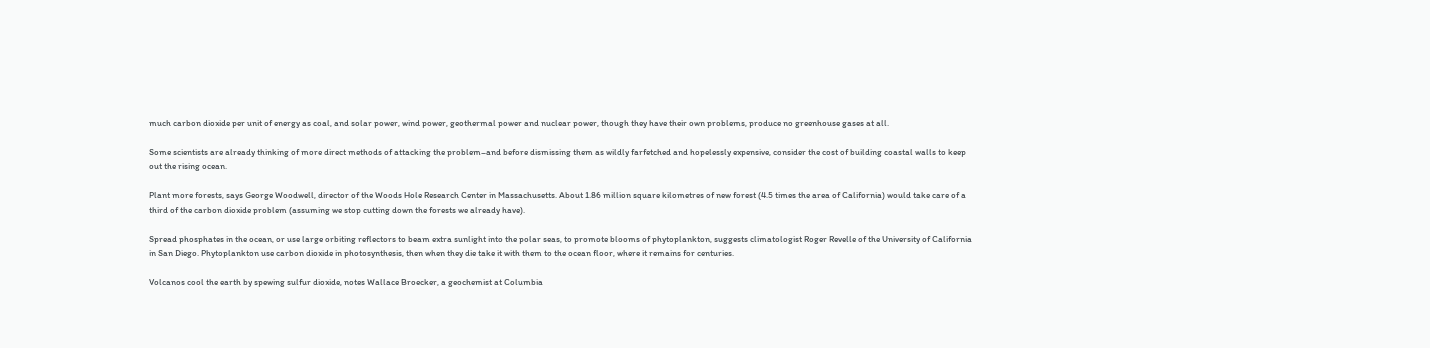much carbon dioxide per unit of energy as coal, and solar power, wind power, geothermal power and nuclear power, though they have their own problems, produce no greenhouse gases at all.

Some scientists are already thinking of more direct methods of attacking the problem–and before dismissing them as wildly farfetched and hopelessly expensive, consider the cost of building coastal walls to keep out the rising ocean.

Plant more forests, says George Woodwell, director of the Woods Hole Research Center in Massachusetts. About 1.86 million square kilometres of new forest (4.5 times the area of California) would take care of a third of the carbon dioxide problem (assuming we stop cutting down the forests we already have).

Spread phosphates in the ocean, or use large orbiting reflectors to beam extra sunlight into the polar seas, to promote blooms of phytoplankton, suggests climatologist Roger Revelle of the University of California in San Diego. Phytoplankton use carbon dioxide in photosynthesis, then when they die take it with them to the ocean floor, where it remains for centuries.

Volcanos cool the earth by spewing sulfur dioxide, notes Wallace Broecker, a geochemist at Columbia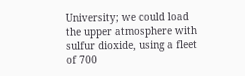University; we could load the upper atmosphere with sulfur dioxide, using a fleet of 700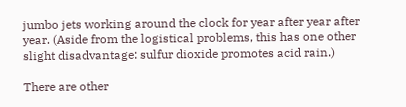jumbo jets working around the clock for year after year after year. (Aside from the logistical problems, this has one other slight disadvantage: sulfur dioxide promotes acid rain.)

There are other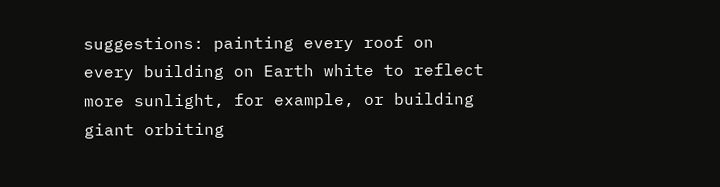suggestions: painting every roof on every building on Earth white to reflect more sunlight, for example, or building giant orbiting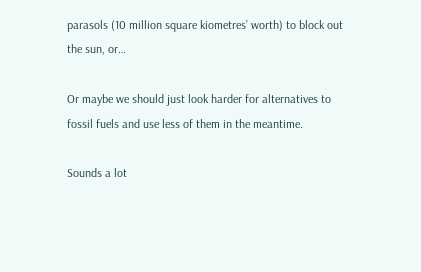parasols (10 million square kiometres’ worth) to block out the sun, or…

Or maybe we should just look harder for alternatives to fossil fuels and use less of them in the meantime.

Sounds a lot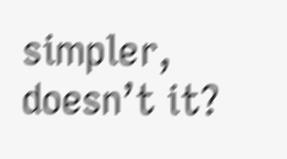simpler, doesn’t it?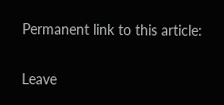Permanent link to this article:

Leave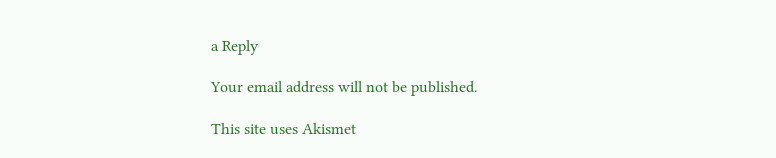a Reply

Your email address will not be published.

This site uses Akismet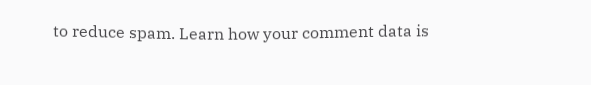to reduce spam. Learn how your comment data is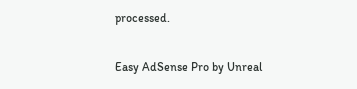processed.

Easy AdSense Pro by Unreal